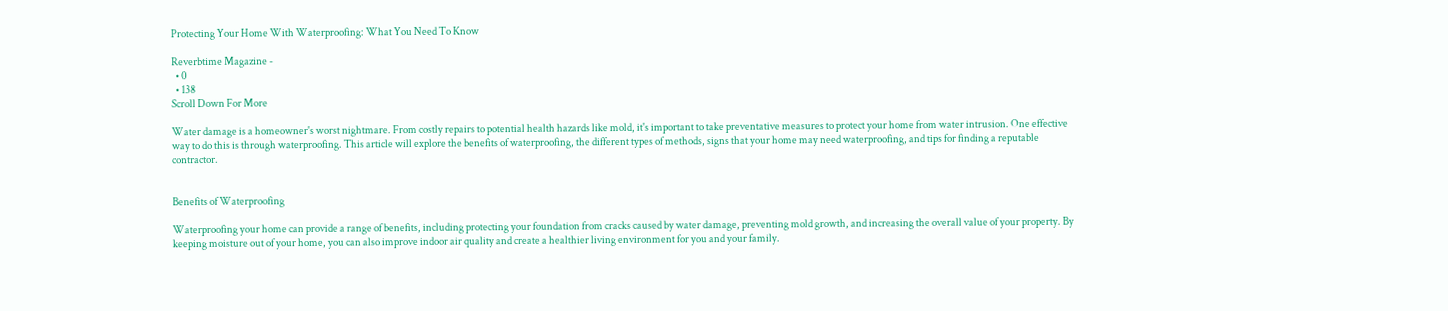Protecting Your Home With Waterproofing: What You Need To Know

Reverbtime Magazine -
  • 0
  • 138
Scroll Down For More

Water damage is a homeowner's worst nightmare. From costly repairs to potential health hazards like mold, it's important to take preventative measures to protect your home from water intrusion. One effective way to do this is through waterproofing. This article will explore the benefits of waterproofing, the different types of methods, signs that your home may need waterproofing, and tips for finding a reputable contractor.


Benefits of Waterproofing

Waterproofing your home can provide a range of benefits, including protecting your foundation from cracks caused by water damage, preventing mold growth, and increasing the overall value of your property. By keeping moisture out of your home, you can also improve indoor air quality and create a healthier living environment for you and your family.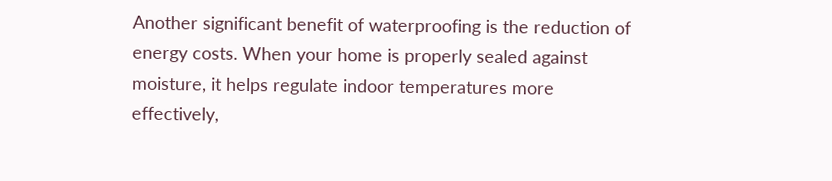Another significant benefit of waterproofing is the reduction of energy costs. When your home is properly sealed against moisture, it helps regulate indoor temperatures more effectively,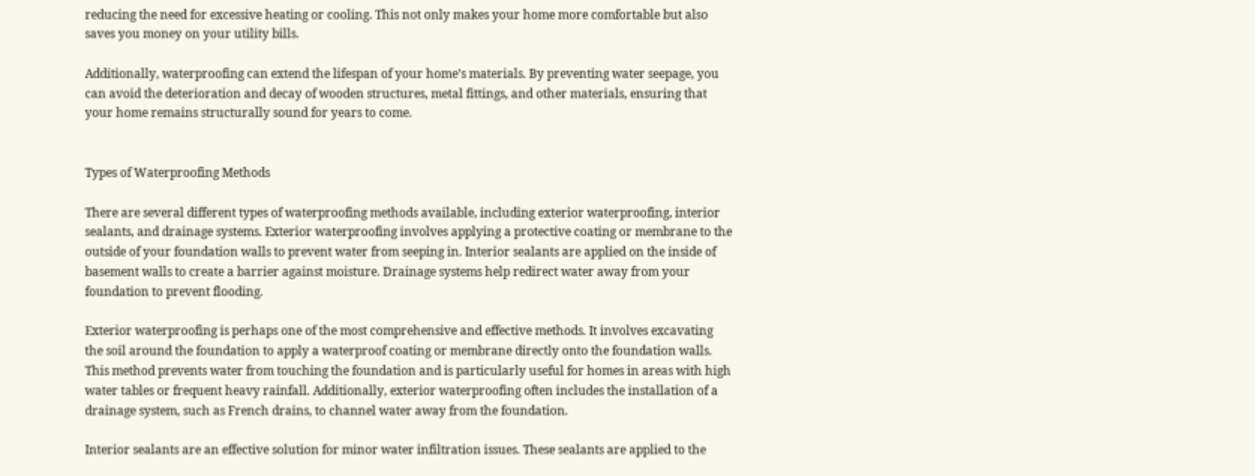reducing the need for excessive heating or cooling. This not only makes your home more comfortable but also saves you money on your utility bills.

Additionally, waterproofing can extend the lifespan of your home’s materials. By preventing water seepage, you can avoid the deterioration and decay of wooden structures, metal fittings, and other materials, ensuring that your home remains structurally sound for years to come.


Types of Waterproofing Methods

There are several different types of waterproofing methods available, including exterior waterproofing, interior sealants, and drainage systems. Exterior waterproofing involves applying a protective coating or membrane to the outside of your foundation walls to prevent water from seeping in. Interior sealants are applied on the inside of basement walls to create a barrier against moisture. Drainage systems help redirect water away from your foundation to prevent flooding.

Exterior waterproofing is perhaps one of the most comprehensive and effective methods. It involves excavating the soil around the foundation to apply a waterproof coating or membrane directly onto the foundation walls. This method prevents water from touching the foundation and is particularly useful for homes in areas with high water tables or frequent heavy rainfall. Additionally, exterior waterproofing often includes the installation of a drainage system, such as French drains, to channel water away from the foundation.

Interior sealants are an effective solution for minor water infiltration issues. These sealants are applied to the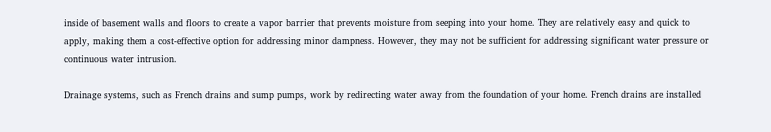inside of basement walls and floors to create a vapor barrier that prevents moisture from seeping into your home. They are relatively easy and quick to apply, making them a cost-effective option for addressing minor dampness. However, they may not be sufficient for addressing significant water pressure or continuous water intrusion.

Drainage systems, such as French drains and sump pumps, work by redirecting water away from the foundation of your home. French drains are installed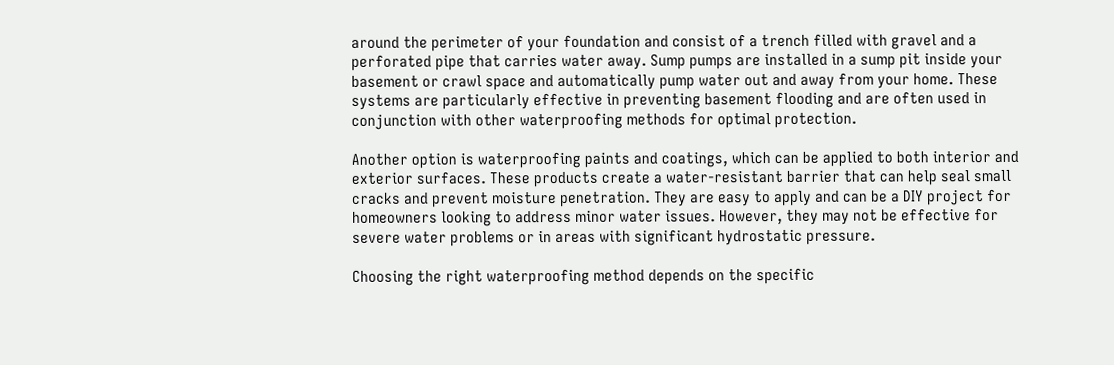around the perimeter of your foundation and consist of a trench filled with gravel and a perforated pipe that carries water away. Sump pumps are installed in a sump pit inside your basement or crawl space and automatically pump water out and away from your home. These systems are particularly effective in preventing basement flooding and are often used in conjunction with other waterproofing methods for optimal protection.

Another option is waterproofing paints and coatings, which can be applied to both interior and exterior surfaces. These products create a water-resistant barrier that can help seal small cracks and prevent moisture penetration. They are easy to apply and can be a DIY project for homeowners looking to address minor water issues. However, they may not be effective for severe water problems or in areas with significant hydrostatic pressure.

Choosing the right waterproofing method depends on the specific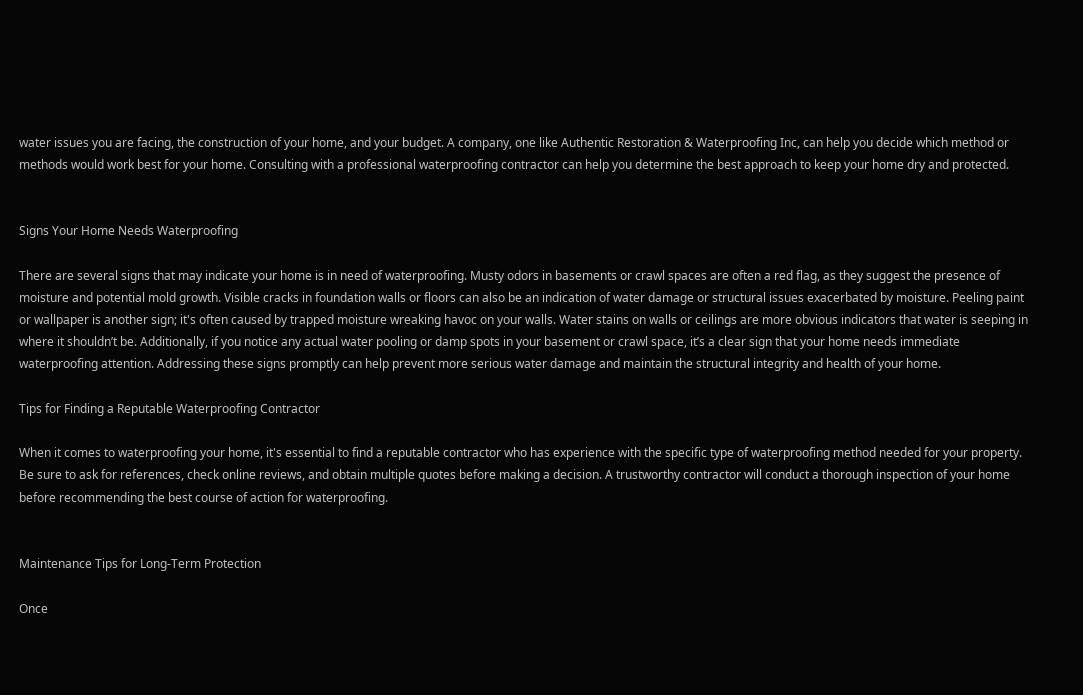water issues you are facing, the construction of your home, and your budget. A company, one like Authentic Restoration & Waterproofing Inc, can help you decide which method or methods would work best for your home. Consulting with a professional waterproofing contractor can help you determine the best approach to keep your home dry and protected.


Signs Your Home Needs Waterproofing

There are several signs that may indicate your home is in need of waterproofing. Musty odors in basements or crawl spaces are often a red flag, as they suggest the presence of moisture and potential mold growth. Visible cracks in foundation walls or floors can also be an indication of water damage or structural issues exacerbated by moisture. Peeling paint or wallpaper is another sign; it's often caused by trapped moisture wreaking havoc on your walls. Water stains on walls or ceilings are more obvious indicators that water is seeping in where it shouldn’t be. Additionally, if you notice any actual water pooling or damp spots in your basement or crawl space, it’s a clear sign that your home needs immediate waterproofing attention. Addressing these signs promptly can help prevent more serious water damage and maintain the structural integrity and health of your home.

Tips for Finding a Reputable Waterproofing Contractor

When it comes to waterproofing your home, it's essential to find a reputable contractor who has experience with the specific type of waterproofing method needed for your property. Be sure to ask for references, check online reviews, and obtain multiple quotes before making a decision. A trustworthy contractor will conduct a thorough inspection of your home before recommending the best course of action for waterproofing.


Maintenance Tips for Long-Term Protection

Once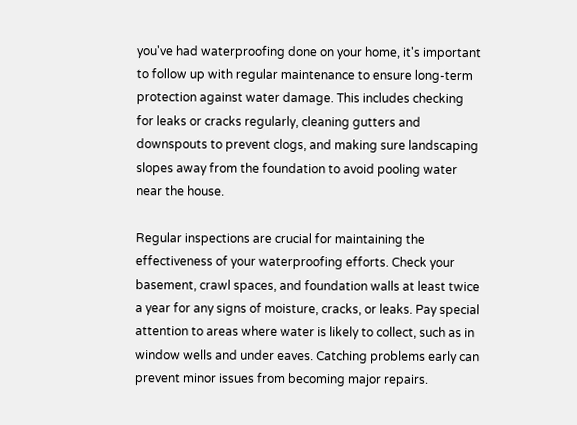you've had waterproofing done on your home, it's important to follow up with regular maintenance to ensure long-term protection against water damage. This includes checking for leaks or cracks regularly, cleaning gutters and downspouts to prevent clogs, and making sure landscaping slopes away from the foundation to avoid pooling water near the house.

Regular inspections are crucial for maintaining the effectiveness of your waterproofing efforts. Check your basement, crawl spaces, and foundation walls at least twice a year for any signs of moisture, cracks, or leaks. Pay special attention to areas where water is likely to collect, such as in window wells and under eaves. Catching problems early can prevent minor issues from becoming major repairs.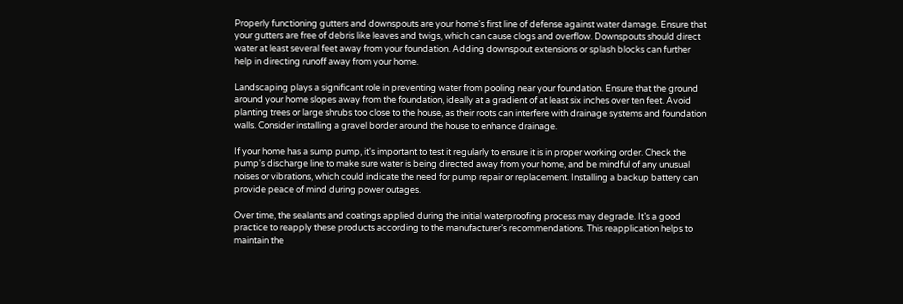Properly functioning gutters and downspouts are your home's first line of defense against water damage. Ensure that your gutters are free of debris like leaves and twigs, which can cause clogs and overflow. Downspouts should direct water at least several feet away from your foundation. Adding downspout extensions or splash blocks can further help in directing runoff away from your home.

Landscaping plays a significant role in preventing water from pooling near your foundation. Ensure that the ground around your home slopes away from the foundation, ideally at a gradient of at least six inches over ten feet. Avoid planting trees or large shrubs too close to the house, as their roots can interfere with drainage systems and foundation walls. Consider installing a gravel border around the house to enhance drainage.

If your home has a sump pump, it's important to test it regularly to ensure it is in proper working order. Check the pump's discharge line to make sure water is being directed away from your home, and be mindful of any unusual noises or vibrations, which could indicate the need for pump repair or replacement. Installing a backup battery can provide peace of mind during power outages.

Over time, the sealants and coatings applied during the initial waterproofing process may degrade. It’s a good practice to reapply these products according to the manufacturer’s recommendations. This reapplication helps to maintain the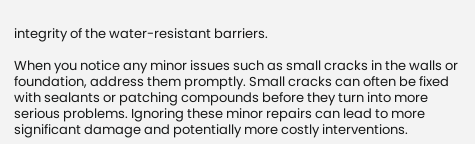integrity of the water-resistant barriers.

When you notice any minor issues such as small cracks in the walls or foundation, address them promptly. Small cracks can often be fixed with sealants or patching compounds before they turn into more serious problems. Ignoring these minor repairs can lead to more significant damage and potentially more costly interventions.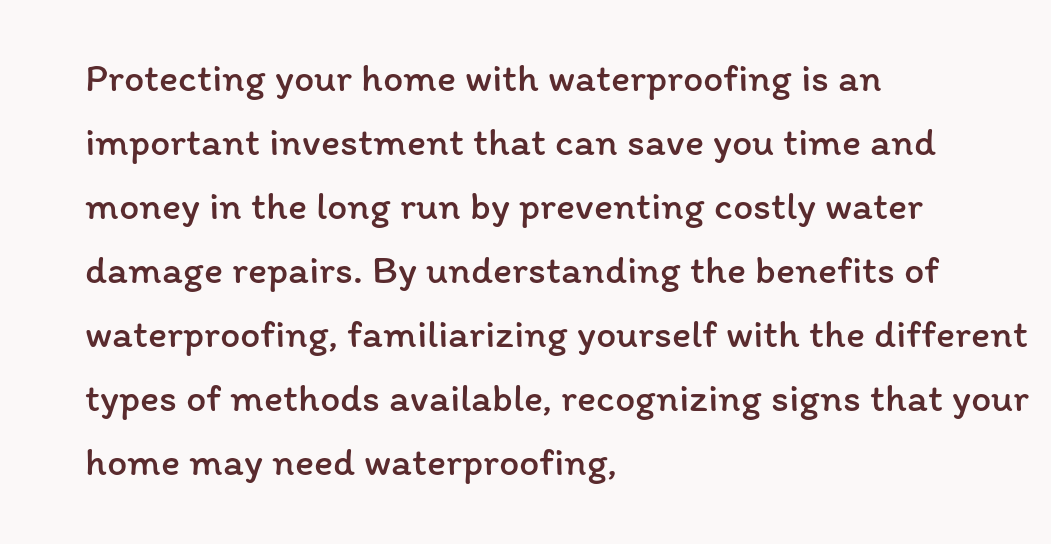Protecting your home with waterproofing is an important investment that can save you time and money in the long run by preventing costly water damage repairs. By understanding the benefits of waterproofing, familiarizing yourself with the different types of methods available, recognizing signs that your home may need waterproofing,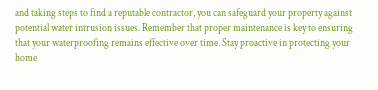and taking steps to find a reputable contractor, you can safeguard your property against potential water intrusion issues. Remember that proper maintenance is key to ensuring that your waterproofing remains effective over time. Stay proactive in protecting your home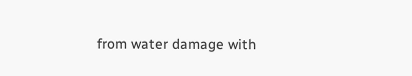from water damage with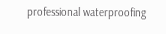professional waterproofing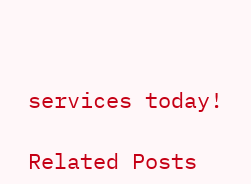services today!

Related Posts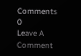Comments 0
Leave A Comment